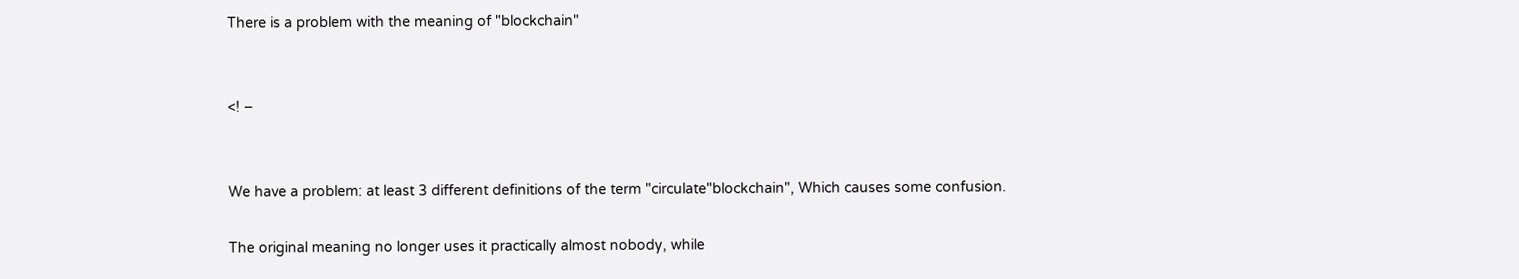There is a problem with the meaning of "blockchain"


<! –


We have a problem: at least 3 different definitions of the term "circulate"blockchain", Which causes some confusion.

The original meaning no longer uses it practically almost nobody, while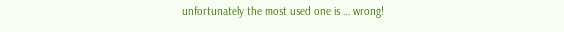unfortunately the most used one is … wrong!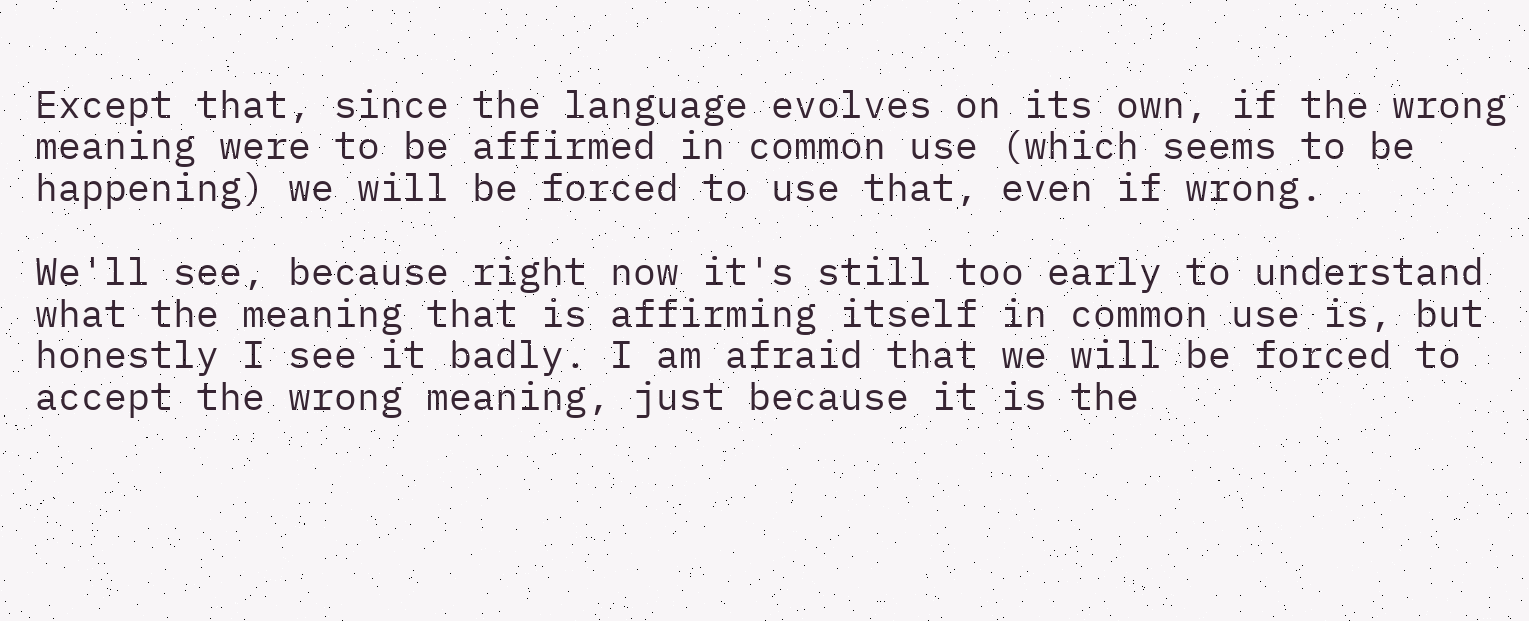Except that, since the language evolves on its own, if the wrong meaning were to be affirmed in common use (which seems to be happening) we will be forced to use that, even if wrong.

We'll see, because right now it's still too early to understand what the meaning that is affirming itself in common use is, but honestly I see it badly. I am afraid that we will be forced to accept the wrong meaning, just because it is the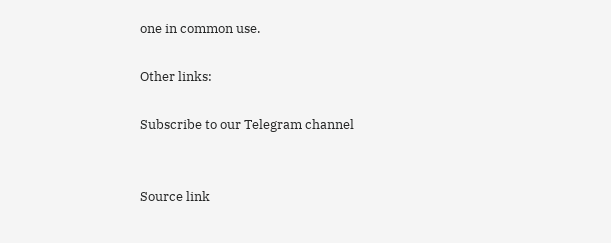one in common use.

Other links:

Subscribe to our Telegram channel


Source link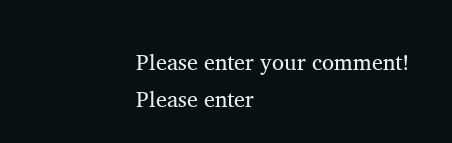Please enter your comment!
Please enter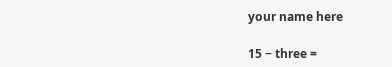your name here

15 − three =